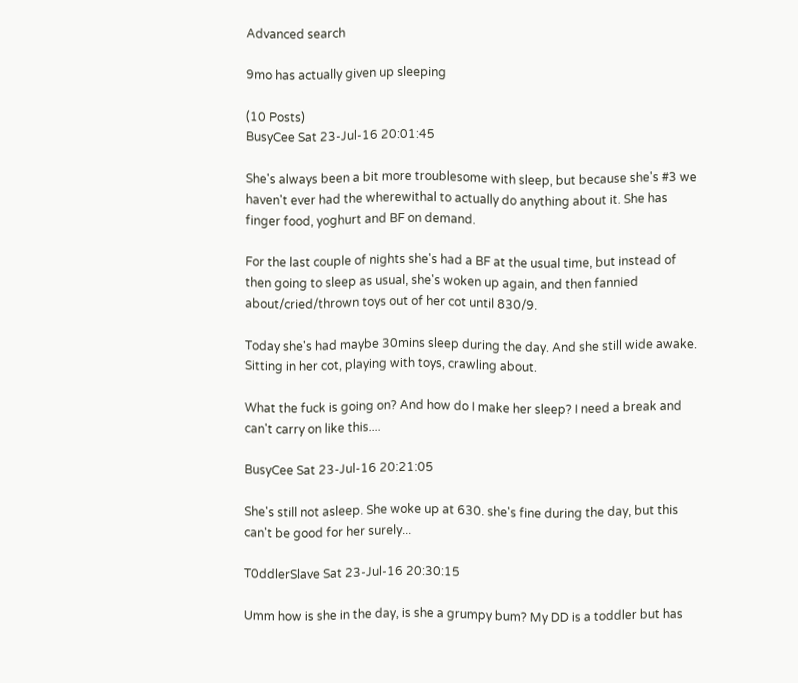Advanced search

9mo has actually given up sleeping

(10 Posts)
BusyCee Sat 23-Jul-16 20:01:45

She's always been a bit more troublesome with sleep, but because she's #3 we haven't ever had the wherewithal to actually do anything about it. She has finger food, yoghurt and BF on demand.

For the last couple of nights she's had a BF at the usual time, but instead of then going to sleep as usual, she's woken up again, and then fannied about/cried/thrown toys out of her cot until 830/9.

Today she's had maybe 30mins sleep during the day. And she still wide awake. Sitting in her cot, playing with toys, crawling about.

What the fuck is going on? And how do I make her sleep? I need a break and can't carry on like this....

BusyCee Sat 23-Jul-16 20:21:05

She's still not asleep. She woke up at 630. she's fine during the day, but this can't be good for her surely...

T0ddlerSlave Sat 23-Jul-16 20:30:15

Umm how is she in the day, is she a grumpy bum? My DD is a toddler but has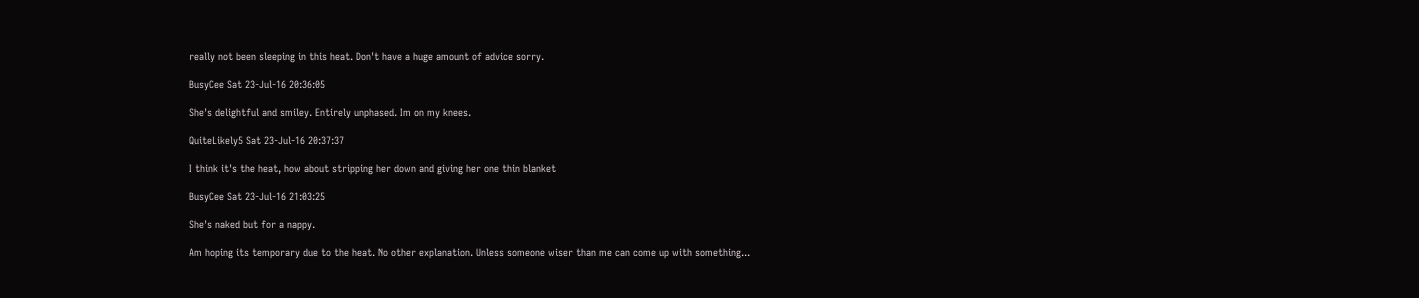really not been sleeping in this heat. Don't have a huge amount of advice sorry.

BusyCee Sat 23-Jul-16 20:36:05

She's delightful and smiley. Entirely unphased. Im on my knees.

QuiteLikely5 Sat 23-Jul-16 20:37:37

I think it's the heat, how about stripping her down and giving her one thin blanket

BusyCee Sat 23-Jul-16 21:03:25

She's naked but for a nappy.

Am hoping its temporary due to the heat. No other explanation. Unless someone wiser than me can come up with something...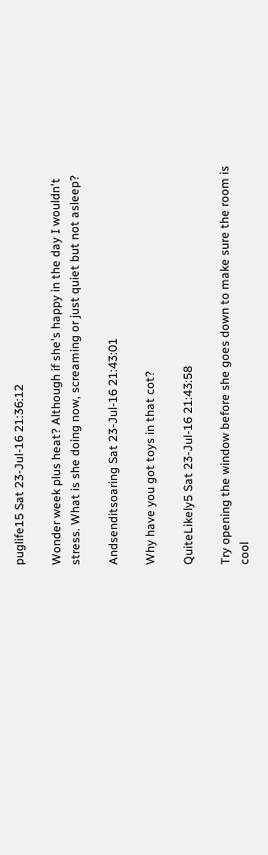puglife15 Sat 23-Jul-16 21:36:12

Wonder week plus heat? Although if she's happy in the day I wouldn't stress. What is she doing now, screaming or just quiet but not asleep?

Andsenditsoaring Sat 23-Jul-16 21:43:01

Why have you got toys in that cot?

QuiteLikely5 Sat 23-Jul-16 21:43:58

Try opening the window before she goes down to make sure the room is cool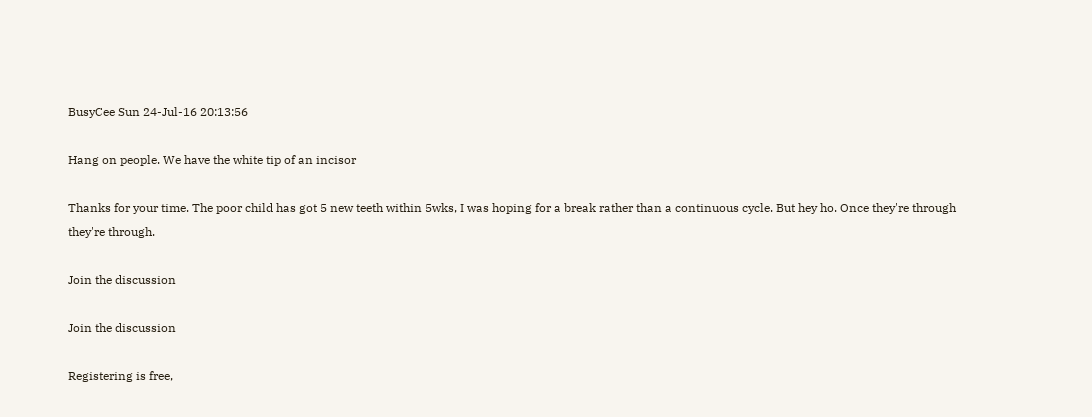BusyCee Sun 24-Jul-16 20:13:56

Hang on people. We have the white tip of an incisor

Thanks for your time. The poor child has got 5 new teeth within 5wks, I was hoping for a break rather than a continuous cycle. But hey ho. Once they're through they're through.

Join the discussion

Join the discussion

Registering is free,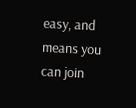easy, and means you can join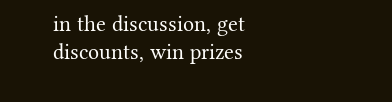in the discussion, get discounts, win prizes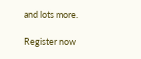and lots more.

Register now